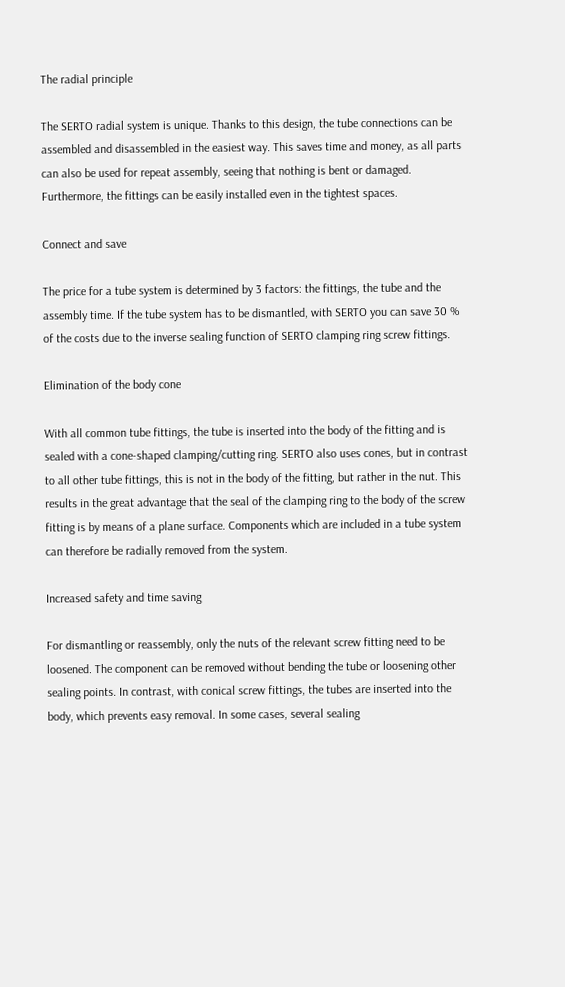The radial principle

The SERTO radial system is unique. Thanks to this design, the tube connections can be assembled and disassembled in the easiest way. This saves time and money, as all parts can also be used for repeat assembly, seeing that nothing is bent or damaged. Furthermore, the fittings can be easily installed even in the tightest spaces.

Connect and save

The price for a tube system is determined by 3 factors: the fittings, the tube and the assembly time. If the tube system has to be dismantled, with SERTO you can save 30 % of the costs due to the inverse sealing function of SERTO clamping ring screw fittings.

Elimination of the body cone

With all common tube fittings, the tube is inserted into the body of the fitting and is sealed with a cone-shaped clamping/cutting ring. SERTO also uses cones, but in contrast to all other tube fittings, this is not in the body of the fitting, but rather in the nut. This results in the great advantage that the seal of the clamping ring to the body of the screw fitting is by means of a plane surface. Components which are included in a tube system can therefore be radially removed from the system.

Increased safety and time saving

For dismantling or reassembly, only the nuts of the relevant screw fitting need to be loosened. The component can be removed without bending the tube or loosening other sealing points. In contrast, with conical screw fittings, the tubes are inserted into the body, which prevents easy removal. In some cases, several sealing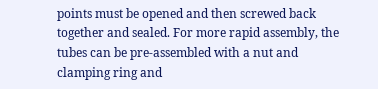points must be opened and then screwed back together and sealed. For more rapid assembly, the tubes can be pre-assembled with a nut and clamping ring and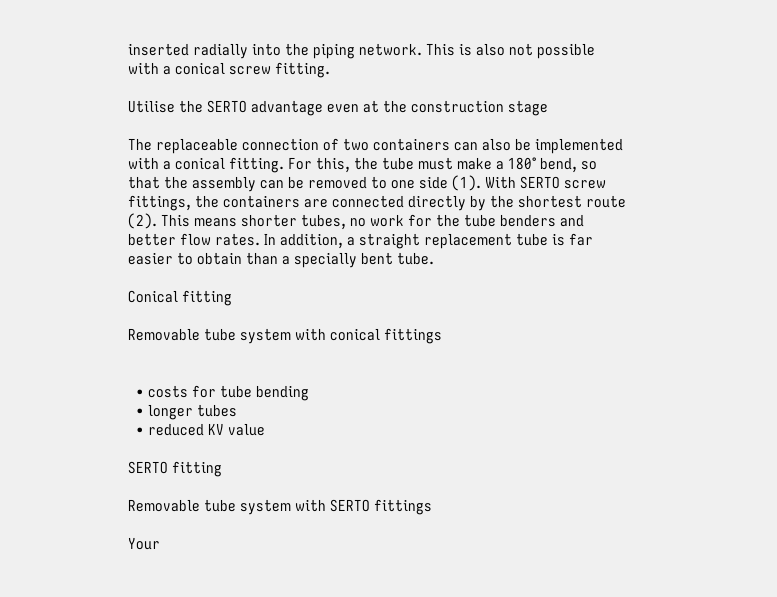inserted radially into the piping network. This is also not possible with a conical screw fitting.

Utilise the SERTO advantage even at the construction stage

The replaceable connection of two containers can also be implemented with a conical fitting. For this, the tube must make a 180° bend, so that the assembly can be removed to one side (1). With SERTO screw fittings, the containers are connected directly by the shortest route (2). This means shorter tubes, no work for the tube benders and better flow rates. In addition, a straight replacement tube is far easier to obtain than a specially bent tube.

Conical fitting

Removable tube system with conical fittings


  • costs for tube bending
  • longer tubes
  • reduced KV value

SERTO fitting

Removable tube system with SERTO fittings

Your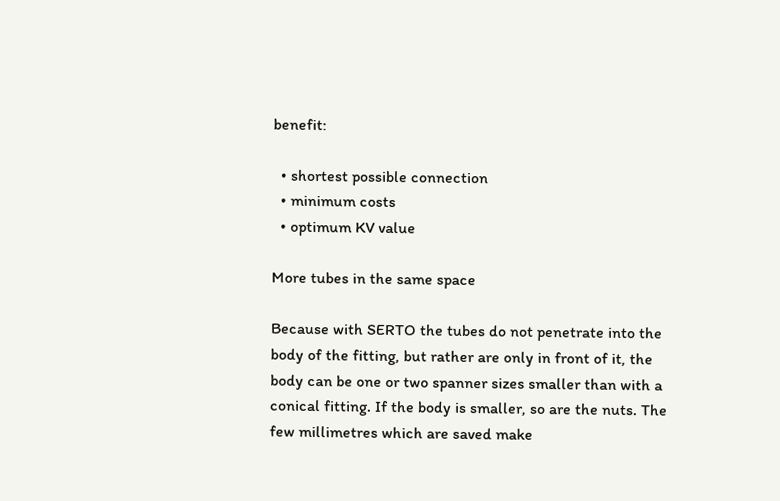benefit:

  • shortest possible connection
  • minimum costs
  • optimum KV value

More tubes in the same space

Because with SERTO the tubes do not penetrate into the body of the fitting, but rather are only in front of it, the body can be one or two spanner sizes smaller than with a conical fitting. If the body is smaller, so are the nuts. The few millimetres which are saved make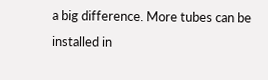a big difference. More tubes can be installed in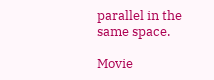parallel in the same space.

Movie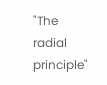"The radial principle"